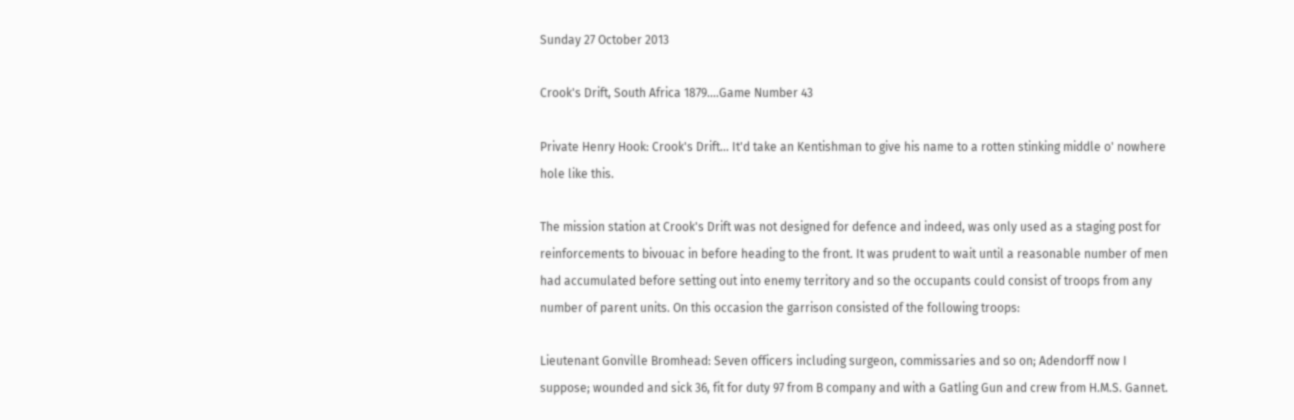Sunday 27 October 2013

Crook's Drift, South Africa 1879....Game Number 43

Private Henry Hook: Crook's Drift... It'd take an Kentishman to give his name to a rotten stinking middle o' nowhere hole like this.

The mission station at Crook's Drift was not designed for defence and indeed, was only used as a staging post for reinforcements to bivouac in before heading to the front. It was prudent to wait until a reasonable number of men had accumulated before setting out into enemy territory and so the occupants could consist of troops from any number of parent units. On this occasion the garrison consisted of the following troops:

Lieutenant Gonville Bromhead: Seven officers including surgeon, commissaries and so on; Adendorff now I suppose; wounded and sick 36, fit for duty 97 from B company and with a Gatling Gun and crew from H.M.S. Gannet.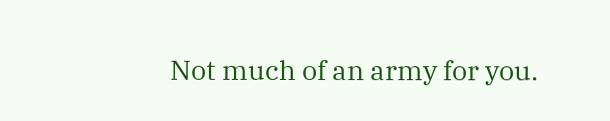Not much of an army for you.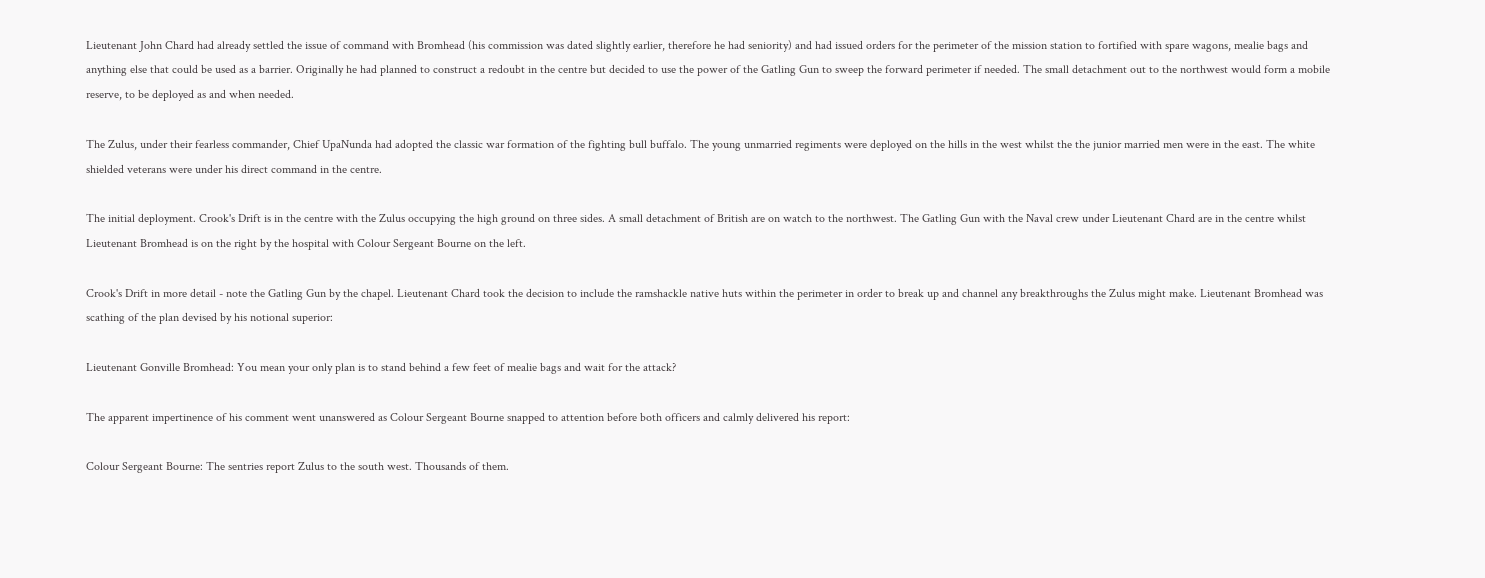Lieutenant John Chard had already settled the issue of command with Bromhead (his commission was dated slightly earlier, therefore he had seniority) and had issued orders for the perimeter of the mission station to fortified with spare wagons, mealie bags and anything else that could be used as a barrier. Originally he had planned to construct a redoubt in the centre but decided to use the power of the Gatling Gun to sweep the forward perimeter if needed. The small detachment out to the northwest would form a mobile reserve, to be deployed as and when needed.

The Zulus, under their fearless commander, Chief UpaNunda had adopted the classic war formation of the fighting bull buffalo. The young unmarried regiments were deployed on the hills in the west whilst the the junior married men were in the east. The white shielded veterans were under his direct command in the centre.

The initial deployment. Crook's Drift is in the centre with the Zulus occupying the high ground on three sides. A small detachment of British are on watch to the northwest. The Gatling Gun with the Naval crew under Lieutenant Chard are in the centre whilst Lieutenant Bromhead is on the right by the hospital with Colour Sergeant Bourne on the left.

Crook's Drift in more detail - note the Gatling Gun by the chapel. Lieutenant Chard took the decision to include the ramshackle native huts within the perimeter in order to break up and channel any breakthroughs the Zulus might make. Lieutenant Bromhead was scathing of the plan devised by his notional superior:

Lieutenant Gonville Bromhead: You mean your only plan is to stand behind a few feet of mealie bags and wait for the attack?

The apparent impertinence of his comment went unanswered as Colour Sergeant Bourne snapped to attention before both officers and calmly delivered his report:

Colour Sergeant Bourne: The sentries report Zulus to the south west. Thousands of them.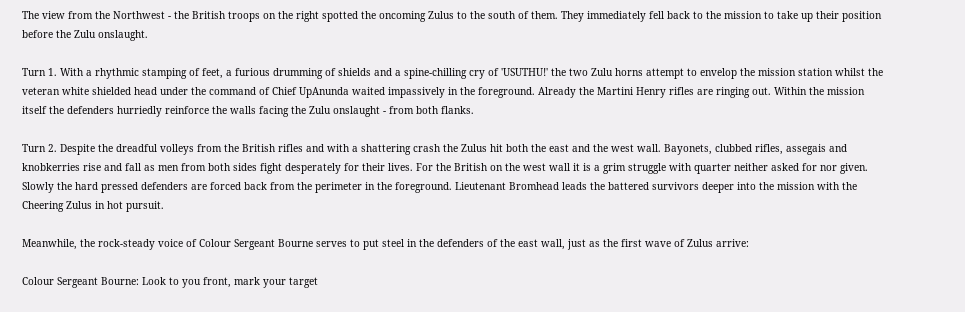The view from the Northwest - the British troops on the right spotted the oncoming Zulus to the south of them. They immediately fell back to the mission to take up their position before the Zulu onslaught.

Turn 1. With a rhythmic stamping of feet, a furious drumming of shields and a spine-chilling cry of 'USUTHU!' the two Zulu horns attempt to envelop the mission station whilst the veteran white shielded head under the command of Chief UpAnunda waited impassively in the foreground. Already the Martini Henry rifles are ringing out. Within the mission itself the defenders hurriedly reinforce the walls facing the Zulu onslaught - from both flanks.

Turn 2. Despite the dreadful volleys from the British rifles and with a shattering crash the Zulus hit both the east and the west wall. Bayonets, clubbed rifles, assegais and knobkerries rise and fall as men from both sides fight desperately for their lives. For the British on the west wall it is a grim struggle with quarter neither asked for nor given. Slowly the hard pressed defenders are forced back from the perimeter in the foreground. Lieutenant Bromhead leads the battered survivors deeper into the mission with the Cheering Zulus in hot pursuit.

Meanwhile, the rock-steady voice of Colour Sergeant Bourne serves to put steel in the defenders of the east wall, just as the first wave of Zulus arrive:

Colour Sergeant Bourne: Look to you front, mark your target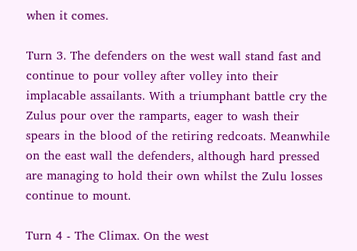when it comes.

Turn 3. The defenders on the west wall stand fast and continue to pour volley after volley into their implacable assailants. With a triumphant battle cry the Zulus pour over the ramparts, eager to wash their spears in the blood of the retiring redcoats. Meanwhile on the east wall the defenders, although hard pressed are managing to hold their own whilst the Zulu losses continue to mount.

Turn 4 - The Climax. On the west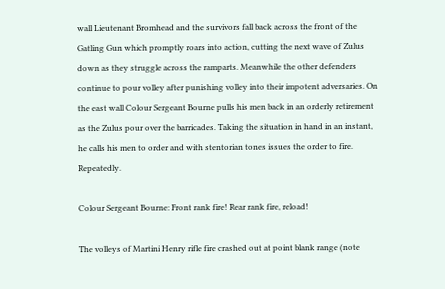wall Lieutenant Bromhead and the survivors fall back across the front of the Gatling Gun which promptly roars into action, cutting the next wave of Zulus down as they struggle across the ramparts. Meanwhile the other defenders continue to pour volley after punishing volley into their impotent adversaries. On the east wall Colour Sergeant Bourne pulls his men back in an orderly retirement as the Zulus pour over the barricades. Taking the situation in hand in an instant, he calls his men to order and with stentorian tones issues the order to fire. Repeatedly.

Colour Sergeant Bourne: Front rank fire! Rear rank fire, reload!

The volleys of Martini Henry rifle fire crashed out at point blank range (note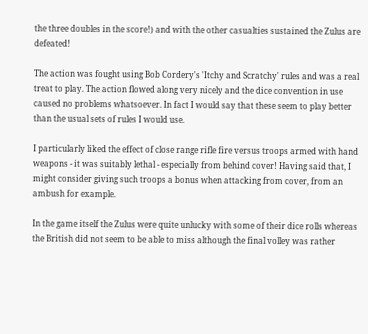the three doubles in the score!) and with the other casualties sustained the Zulus are defeated!

The action was fought using Bob Cordery's 'Itchy and Scratchy' rules and was a real treat to play. The action flowed along very nicely and the dice convention in use caused no problems whatsoever. In fact I would say that these seem to play better than the usual sets of rules I would use.

I particularly liked the effect of close range rifle fire versus troops armed with hand weapons - it was suitably lethal - especially from behind cover! Having said that, I might consider giving such troops a bonus when attacking from cover, from an ambush for example.

In the game itself the Zulus were quite unlucky with some of their dice rolls whereas the British did not seem to be able to miss although the final volley was rather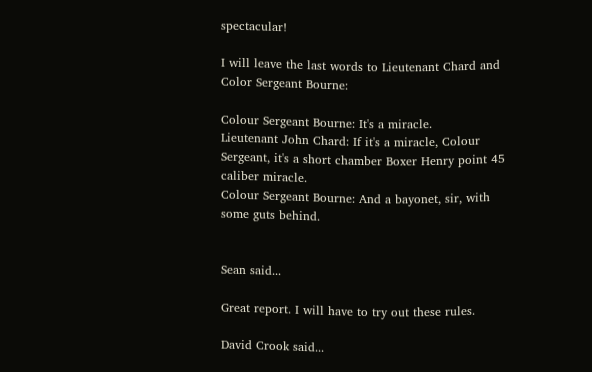spectacular!

I will leave the last words to Lieutenant Chard and Color Sergeant Bourne:

Colour Sergeant Bourne: It's a miracle.
Lieutenant John Chard: If it's a miracle, Colour Sergeant, it's a short chamber Boxer Henry point 45 caliber miracle.
Colour Sergeant Bourne: And a bayonet, sir, with some guts behind.


Sean said...

Great report. I will have to try out these rules.

David Crook said...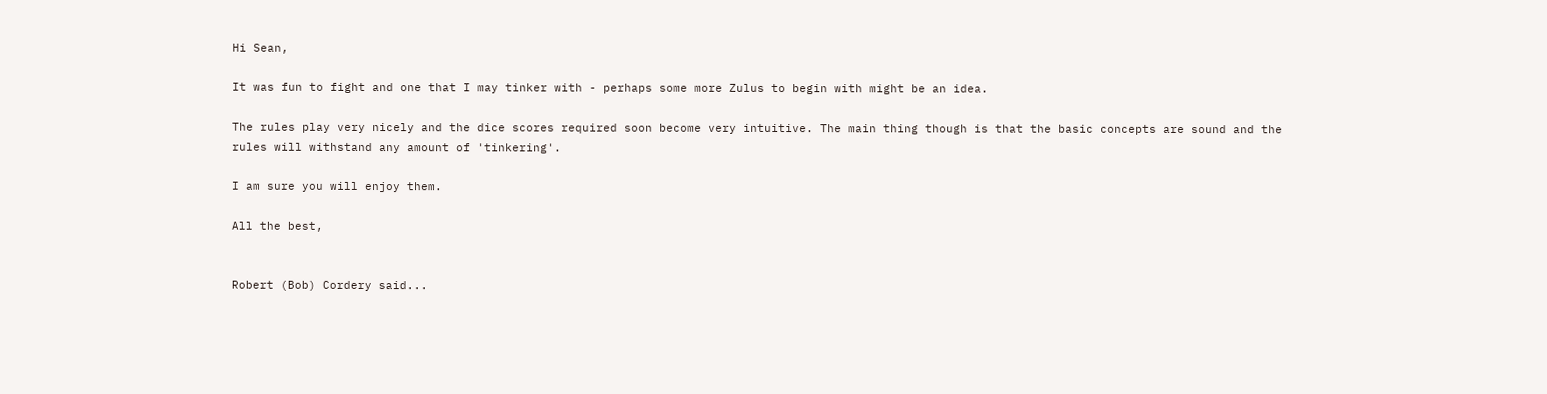Hi Sean,

It was fun to fight and one that I may tinker with - perhaps some more Zulus to begin with might be an idea.

The rules play very nicely and the dice scores required soon become very intuitive. The main thing though is that the basic concepts are sound and the rules will withstand any amount of 'tinkering'.

I am sure you will enjoy them.

All the best,


Robert (Bob) Cordery said...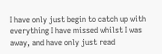I have only just begin to catch up with everything I have missed whilst I was away, and have only just read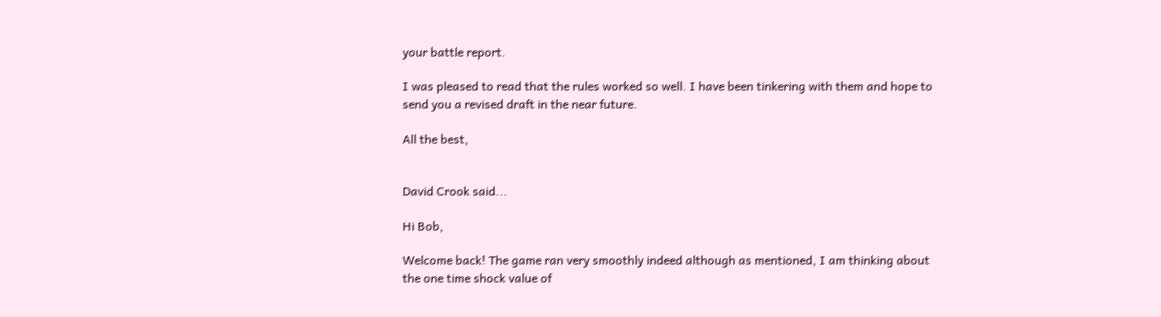your battle report.

I was pleased to read that the rules worked so well. I have been tinkering with them and hope to send you a revised draft in the near future.

All the best,


David Crook said...

Hi Bob,

Welcome back! The game ran very smoothly indeed although as mentioned, I am thinking about the one time shock value of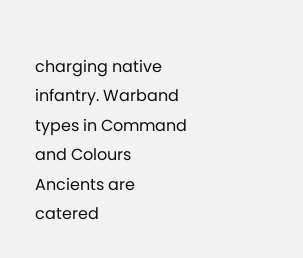charging native infantry. Warband types in Command and Colours Ancients are catered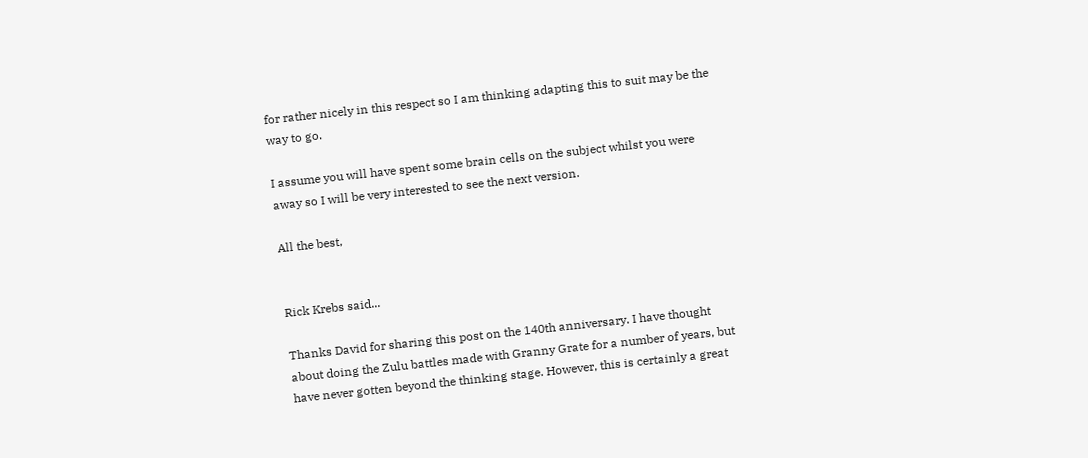for rather nicely in this respect so I am thinking adapting this to suit may be the way to go.

I assume you will have spent some brain cells on the subject whilst you were away so I will be very interested to see the next version.

All the best,


Rick Krebs said...

Thanks David for sharing this post on the 140th anniversary. I have thought about doing the Zulu battles made with Granny Grate for a number of years, but have never gotten beyond the thinking stage. However, this is certainly a great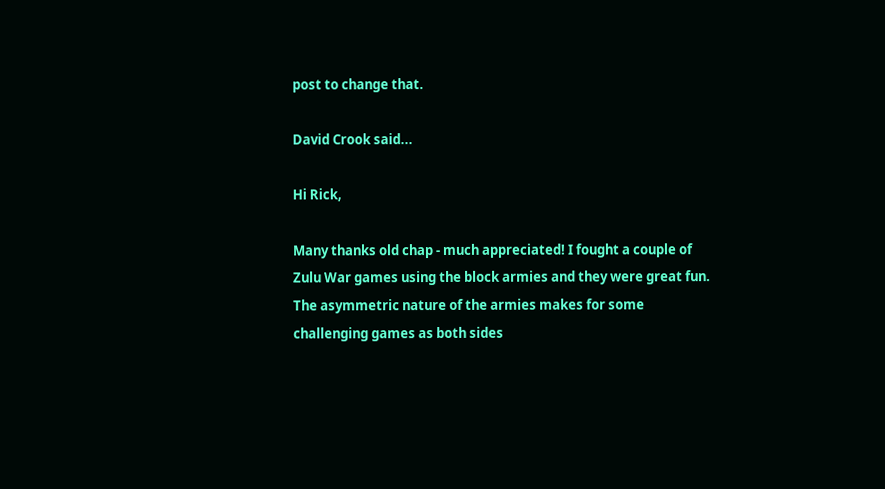post to change that.

David Crook said...

Hi Rick,

Many thanks old chap - much appreciated! I fought a couple of Zulu War games using the block armies and they were great fun. The asymmetric nature of the armies makes for some challenging games as both sides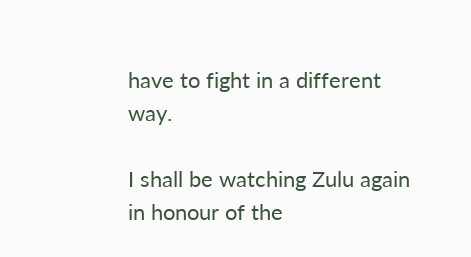have to fight in a different way.

I shall be watching Zulu again in honour of the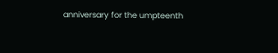anniversary for the umpteenth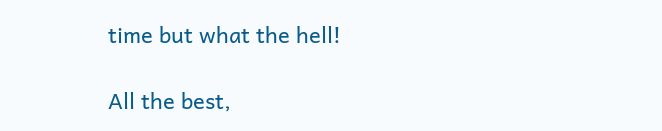time but what the hell!

All the best,